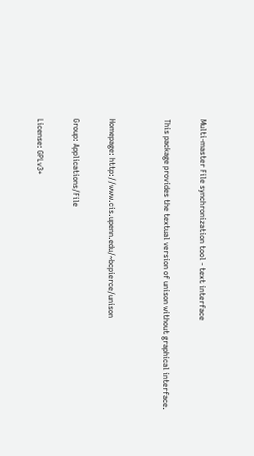Multi-master File synchronization tool - text interface

This package provides the textual version of unison without graphical interface.


Homepage: http://www.cis.upenn.edu/~bcpierce/unison

Group: Applications/File

License: GPLv3+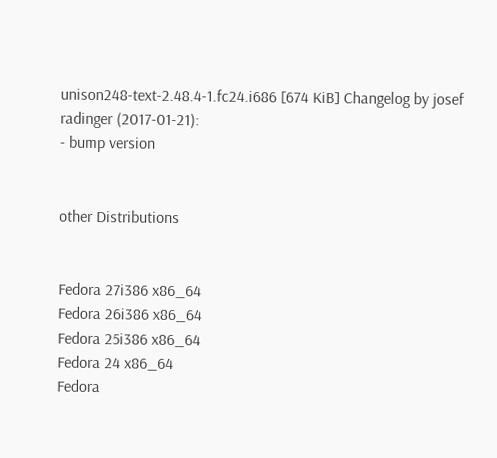unison248-text-2.48.4-1.fc24.i686 [674 KiB] Changelog by josef radinger (2017-01-21):
- bump version


other Distributions


Fedora 27i386 x86_64
Fedora 26i386 x86_64
Fedora 25i386 x86_64
Fedora 24 x86_64
Fedora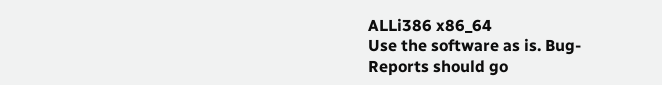ALLi386 x86_64
Use the software as is. Bug-Reports should go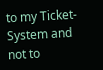to my Ticket-System and not to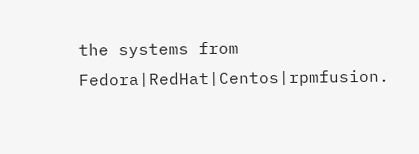the systems from Fedora|RedHat|Centos|rpmfusion.